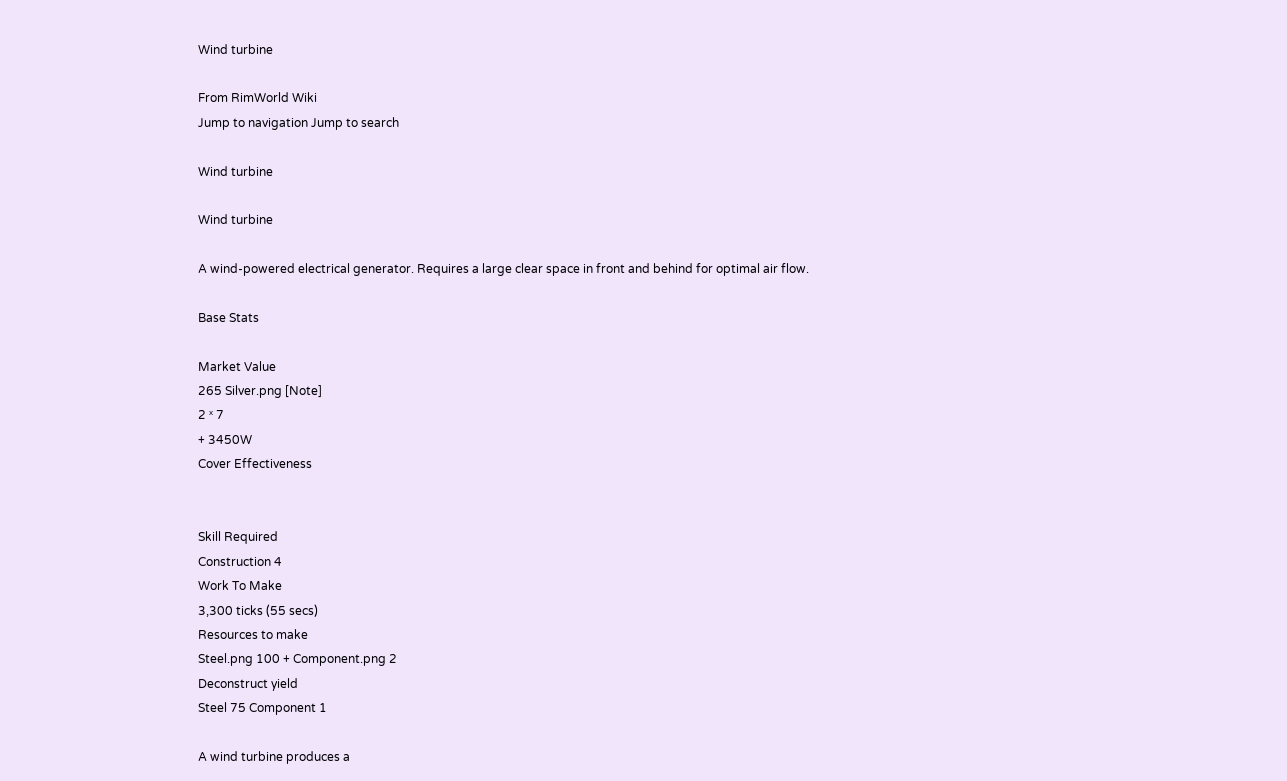Wind turbine

From RimWorld Wiki
Jump to navigation Jump to search

Wind turbine

Wind turbine

A wind-powered electrical generator. Requires a large clear space in front and behind for optimal air flow.

Base Stats

Market Value
265 Silver.png [Note]
2 ˣ 7
+ 3450W
Cover Effectiveness


Skill Required
Construction 4
Work To Make
3,300 ticks (55 secs)
Resources to make
Steel.png 100 + Component.png 2
Deconstruct yield
Steel 75 Component 1

A wind turbine produces a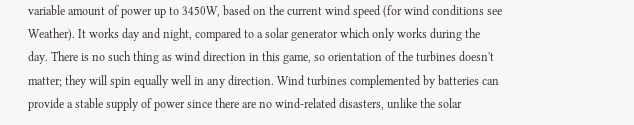variable amount of power up to 3450W, based on the current wind speed (for wind conditions see Weather). It works day and night, compared to a solar generator which only works during the day. There is no such thing as wind direction in this game, so orientation of the turbines doesn't matter; they will spin equally well in any direction. Wind turbines complemented by batteries can provide a stable supply of power since there are no wind-related disasters, unlike the solar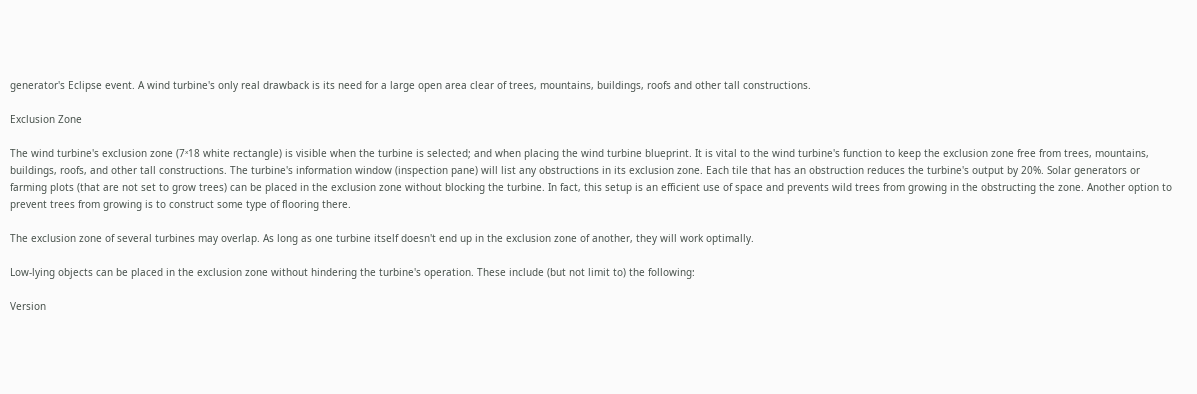generator's Eclipse event. A wind turbine's only real drawback is its need for a large open area clear of trees, mountains, buildings, roofs and other tall constructions.

Exclusion Zone

The wind turbine's exclusion zone (7ˣ18 white rectangle) is visible when the turbine is selected; and when placing the wind turbine blueprint. It is vital to the wind turbine's function to keep the exclusion zone free from trees, mountains, buildings, roofs, and other tall constructions. The turbine's information window (inspection pane) will list any obstructions in its exclusion zone. Each tile that has an obstruction reduces the turbine's output by 20%. Solar generators or farming plots (that are not set to grow trees) can be placed in the exclusion zone without blocking the turbine. In fact, this setup is an efficient use of space and prevents wild trees from growing in the obstructing the zone. Another option to prevent trees from growing is to construct some type of flooring there.

The exclusion zone of several turbines may overlap. As long as one turbine itself doesn't end up in the exclusion zone of another, they will work optimally.

Low-lying objects can be placed in the exclusion zone without hindering the turbine's operation. These include (but not limit to) the following:

Version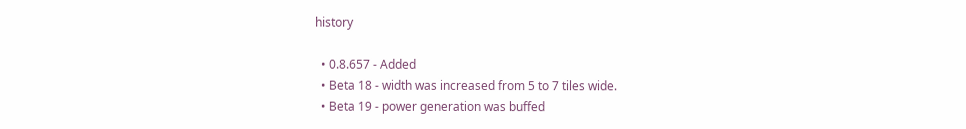history

  • 0.8.657 - Added
  • Beta 18 - width was increased from 5 to 7 tiles wide.
  • Beta 19 - power generation was buffed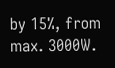by 15%, from max. 3000W.